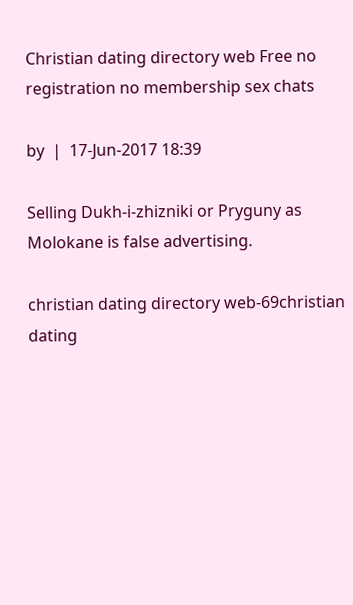Christian dating directory web Free no registration no membership sex chats

by  |  17-Jun-2017 18:39

Selling Dukh-i-zhizniki or Pryguny as Molokane is false advertising.

christian dating directory web-69christian dating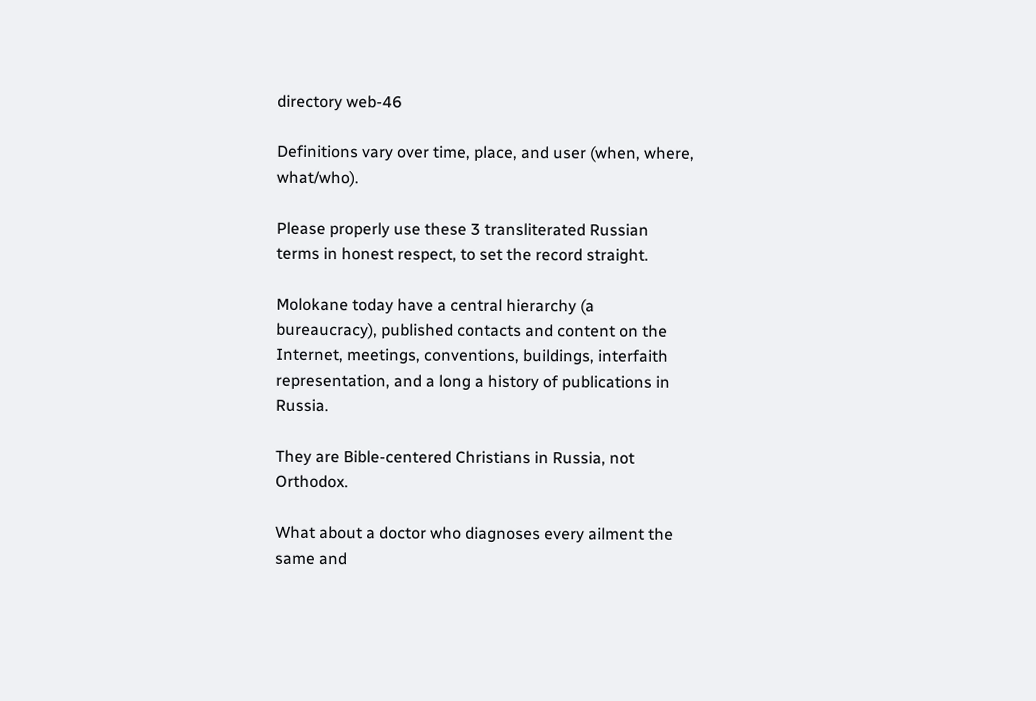directory web-46

Definitions vary over time, place, and user (when, where, what/who).

Please properly use these 3 transliterated Russian terms in honest respect, to set the record straight.

Molokane today have a central hierarchy (a bureaucracy), published contacts and content on the Internet, meetings, conventions, buildings, interfaith representation, and a long a history of publications in Russia.

They are Bible-centered Christians in Russia, not Orthodox.

What about a doctor who diagnoses every ailment the same and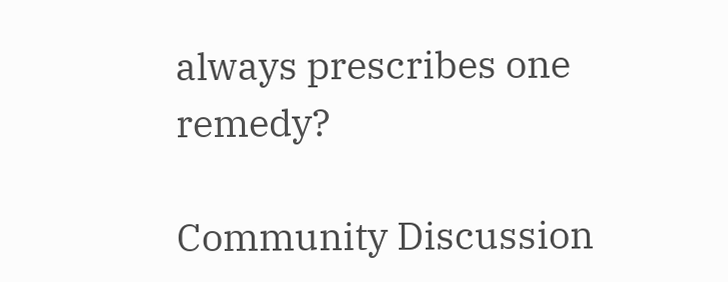always prescribes one remedy?

Community Discussion